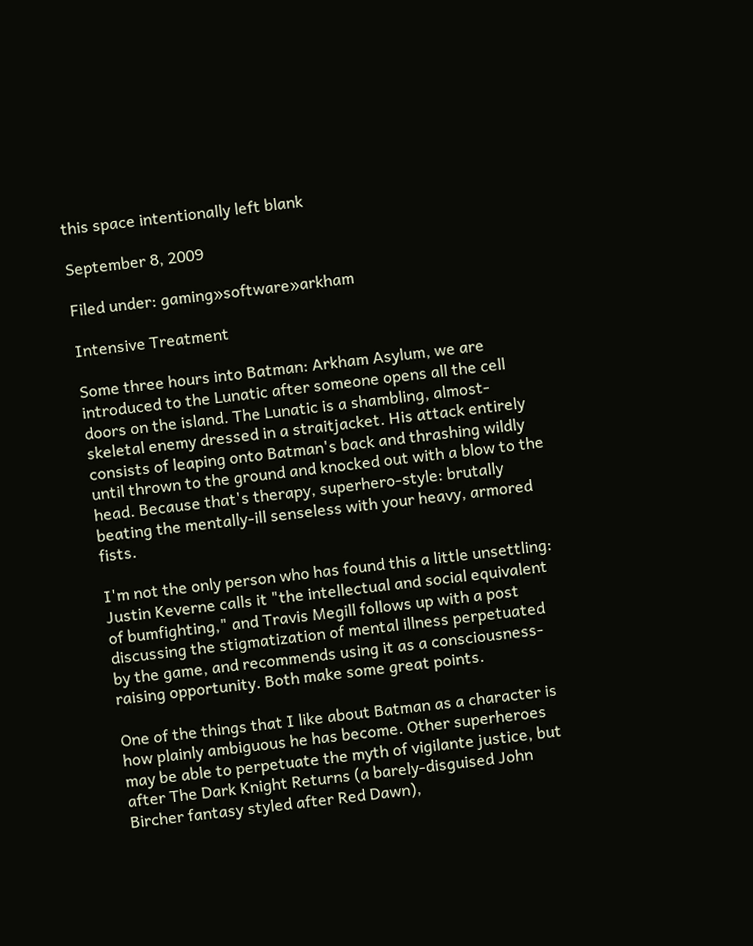this space intentionally left blank

September 8, 2009

Filed under: gaming»software»arkham

Intensive Treatment

Some three hours into Batman: Arkham Asylum, we are introduced to the Lunatic after someone opens all the cell doors on the island. The Lunatic is a shambling, almost-skeletal enemy dressed in a straitjacket. His attack entirely consists of leaping onto Batman's back and thrashing wildly until thrown to the ground and knocked out with a blow to the head. Because that's therapy, superhero-style: brutally beating the mentally-ill senseless with your heavy, armored fists.

I'm not the only person who has found this a little unsettling: Justin Keverne calls it "the intellectual and social equivalent of bumfighting," and Travis Megill follows up with a post discussing the stigmatization of mental illness perpetuated by the game, and recommends using it as a consciousness-raising opportunity. Both make some great points.

One of the things that I like about Batman as a character is how plainly ambiguous he has become. Other superheroes may be able to perpetuate the myth of vigilante justice, but after The Dark Knight Returns (a barely-disguised John Bircher fantasy styled after Red Dawn),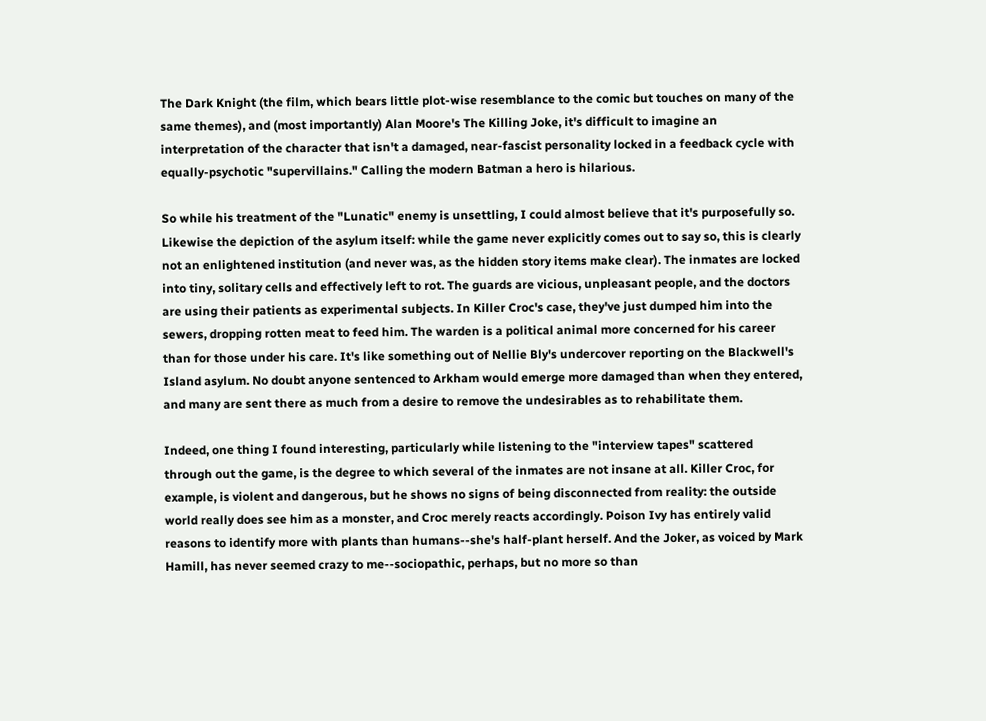The Dark Knight (the film, which bears little plot-wise resemblance to the comic but touches on many of the same themes), and (most importantly) Alan Moore's The Killing Joke, it's difficult to imagine an interpretation of the character that isn't a damaged, near-fascist personality locked in a feedback cycle with equally-psychotic "supervillains." Calling the modern Batman a hero is hilarious.

So while his treatment of the "Lunatic" enemy is unsettling, I could almost believe that it's purposefully so. Likewise the depiction of the asylum itself: while the game never explicitly comes out to say so, this is clearly not an enlightened institution (and never was, as the hidden story items make clear). The inmates are locked into tiny, solitary cells and effectively left to rot. The guards are vicious, unpleasant people, and the doctors are using their patients as experimental subjects. In Killer Croc's case, they've just dumped him into the sewers, dropping rotten meat to feed him. The warden is a political animal more concerned for his career than for those under his care. It's like something out of Nellie Bly's undercover reporting on the Blackwell's Island asylum. No doubt anyone sentenced to Arkham would emerge more damaged than when they entered, and many are sent there as much from a desire to remove the undesirables as to rehabilitate them.

Indeed, one thing I found interesting, particularly while listening to the "interview tapes" scattered through out the game, is the degree to which several of the inmates are not insane at all. Killer Croc, for example, is violent and dangerous, but he shows no signs of being disconnected from reality: the outside world really does see him as a monster, and Croc merely reacts accordingly. Poison Ivy has entirely valid reasons to identify more with plants than humans--she's half-plant herself. And the Joker, as voiced by Mark Hamill, has never seemed crazy to me--sociopathic, perhaps, but no more so than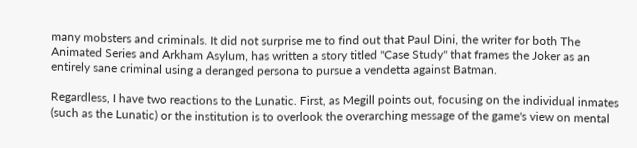many mobsters and criminals. It did not surprise me to find out that Paul Dini, the writer for both The Animated Series and Arkham Asylum, has written a story titled "Case Study" that frames the Joker as an entirely sane criminal using a deranged persona to pursue a vendetta against Batman.

Regardless, I have two reactions to the Lunatic. First, as Megill points out, focusing on the individual inmates (such as the Lunatic) or the institution is to overlook the overarching message of the game's view on mental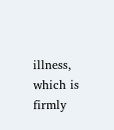illness, which is firmly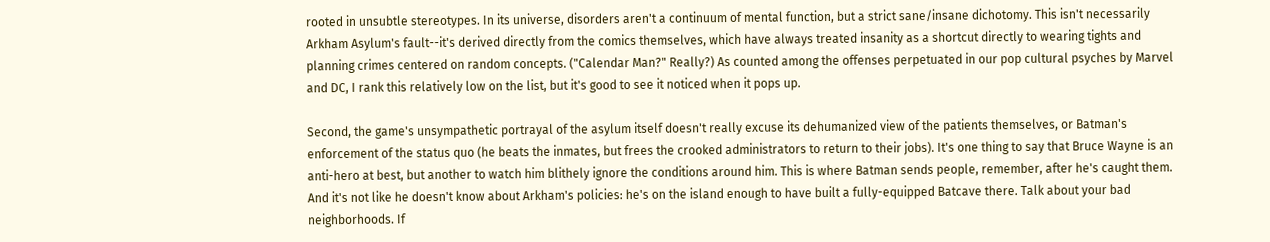rooted in unsubtle stereotypes. In its universe, disorders aren't a continuum of mental function, but a strict sane/insane dichotomy. This isn't necessarily Arkham Asylum's fault--it's derived directly from the comics themselves, which have always treated insanity as a shortcut directly to wearing tights and planning crimes centered on random concepts. ("Calendar Man?" Really?) As counted among the offenses perpetuated in our pop cultural psyches by Marvel and DC, I rank this relatively low on the list, but it's good to see it noticed when it pops up.

Second, the game's unsympathetic portrayal of the asylum itself doesn't really excuse its dehumanized view of the patients themselves, or Batman's enforcement of the status quo (he beats the inmates, but frees the crooked administrators to return to their jobs). It's one thing to say that Bruce Wayne is an anti-hero at best, but another to watch him blithely ignore the conditions around him. This is where Batman sends people, remember, after he's caught them. And it's not like he doesn't know about Arkham's policies: he's on the island enough to have built a fully-equipped Batcave there. Talk about your bad neighborhoods. If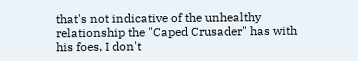that's not indicative of the unhealthy relationship the "Caped Crusader" has with his foes, I don't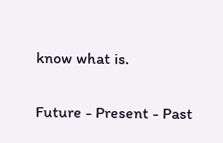know what is.

Future - Present - Past